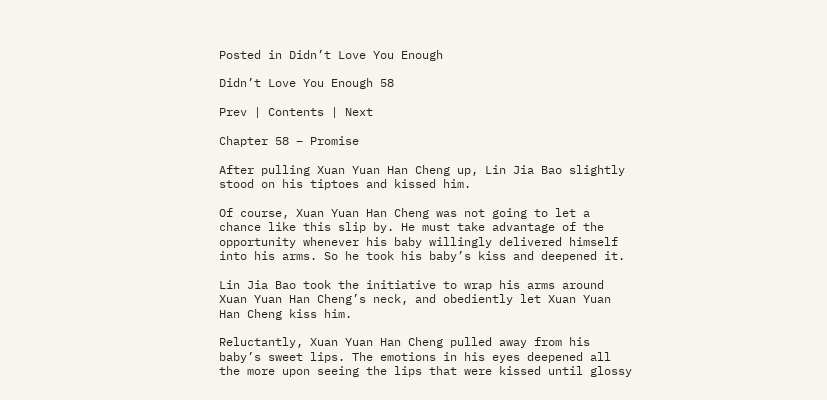Posted in Didn’t Love You Enough

Didn’t Love You Enough 58

Prev | Contents | Next

Chapter 58 – Promise

After pulling Xuan Yuan Han Cheng up, Lin Jia Bao slightly stood on his tiptoes and kissed him.

Of course, Xuan Yuan Han Cheng was not going to let a chance like this slip by. He must take advantage of the opportunity whenever his baby willingly delivered himself into his arms. So he took his baby’s kiss and deepened it.

Lin Jia Bao took the initiative to wrap his arms around Xuan Yuan Han Cheng’s neck, and obediently let Xuan Yuan Han Cheng kiss him.

Reluctantly, Xuan Yuan Han Cheng pulled away from his baby’s sweet lips. The emotions in his eyes deepened all the more upon seeing the lips that were kissed until glossy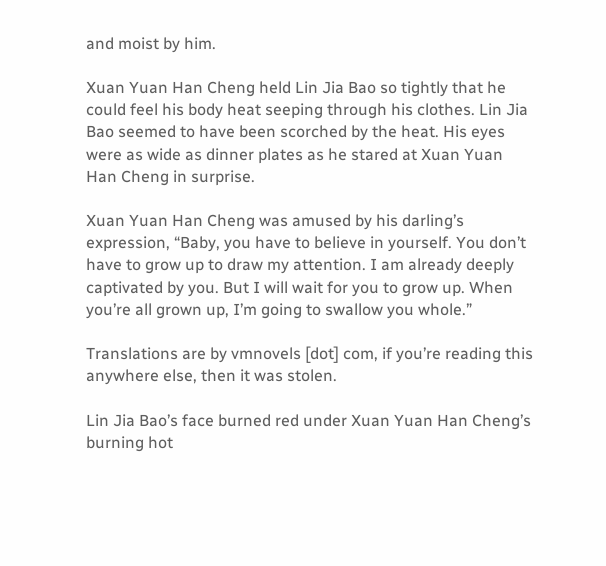and moist by him.

Xuan Yuan Han Cheng held Lin Jia Bao so tightly that he could feel his body heat seeping through his clothes. Lin Jia Bao seemed to have been scorched by the heat. His eyes were as wide as dinner plates as he stared at Xuan Yuan Han Cheng in surprise.

Xuan Yuan Han Cheng was amused by his darling’s expression, “Baby, you have to believe in yourself. You don’t have to grow up to draw my attention. I am already deeply captivated by you. But I will wait for you to grow up. When you’re all grown up, I’m going to swallow you whole.”

Translations are by vmnovels [dot] com, if you’re reading this anywhere else, then it was stolen.

Lin Jia Bao’s face burned red under Xuan Yuan Han Cheng’s burning hot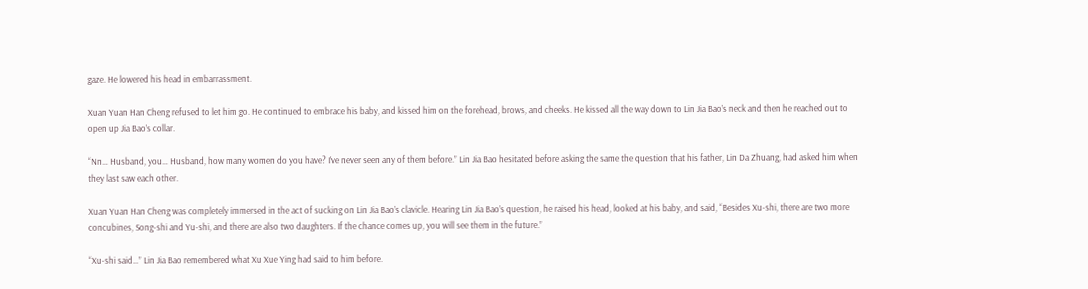gaze. He lowered his head in embarrassment.

Xuan Yuan Han Cheng refused to let him go. He continued to embrace his baby, and kissed him on the forehead, brows, and cheeks. He kissed all the way down to Lin Jia Bao’s neck and then he reached out to open up Jia Bao’s collar.

“Nn… Husband, you… Husband, how many women do you have? I’ve never seen any of them before.” Lin Jia Bao hesitated before asking the same the question that his father, Lin Da Zhuang, had asked him when they last saw each other.

Xuan Yuan Han Cheng was completely immersed in the act of sucking on Lin Jia Bao’s clavicle. Hearing Lin Jia Bao’s question, he raised his head, looked at his baby, and said, “Besides Xu-shi, there are two more concubines, Song-shi and Yu-shi, and there are also two daughters. If the chance comes up, you will see them in the future.”

“Xu-shi said…” Lin Jia Bao remembered what Xu Xue Ying had said to him before.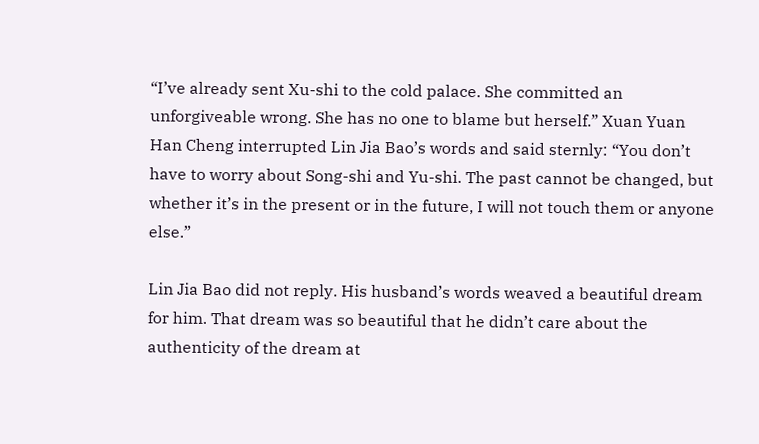“I’ve already sent Xu-shi to the cold palace. She committed an unforgiveable wrong. She has no one to blame but herself.” Xuan Yuan Han Cheng interrupted Lin Jia Bao’s words and said sternly: “You don’t have to worry about Song-shi and Yu-shi. The past cannot be changed, but whether it’s in the present or in the future, I will not touch them or anyone else.”

Lin Jia Bao did not reply. His husband’s words weaved a beautiful dream for him. That dream was so beautiful that he didn’t care about the authenticity of the dream at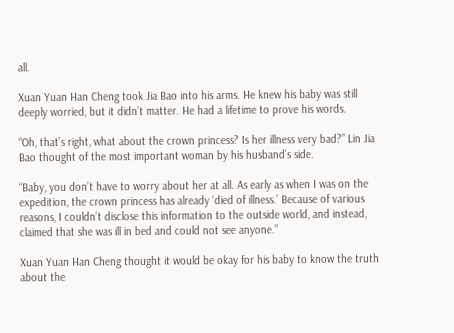all.

Xuan Yuan Han Cheng took Jia Bao into his arms. He knew his baby was still deeply worried, but it didn’t matter. He had a lifetime to prove his words.

“Oh, that’s right, what about the crown princess? Is her illness very bad?” Lin Jia Bao thought of the most important woman by his husband’s side.

“Baby, you don’t have to worry about her at all. As early as when I was on the expedition, the crown princess has already ‘died of illness.’ Because of various reasons, I couldn’t disclose this information to the outside world, and instead, claimed that she was ill in bed and could not see anyone.”

Xuan Yuan Han Cheng thought it would be okay for his baby to know the truth about the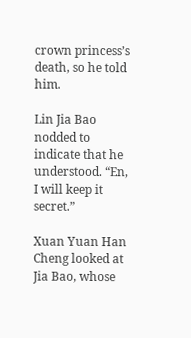crown princess’s death, so he told him.

Lin Jia Bao nodded to indicate that he understood. “En, I will keep it secret.”

Xuan Yuan Han Cheng looked at Jia Bao, whose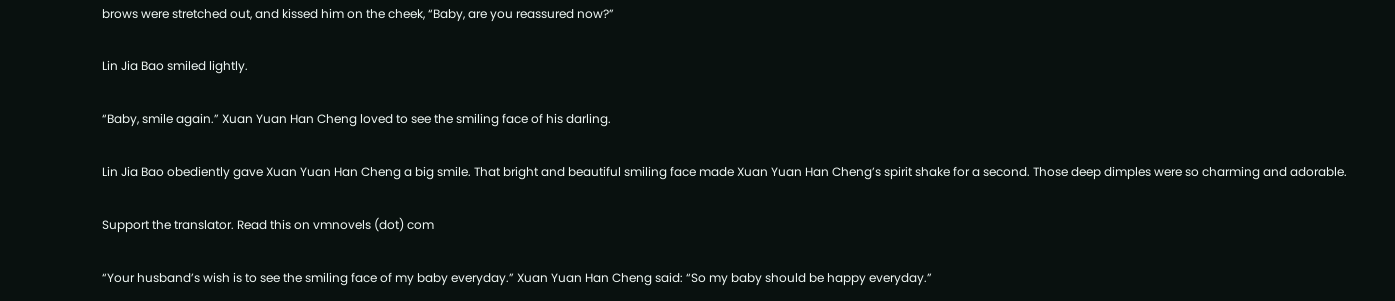brows were stretched out, and kissed him on the cheek, “Baby, are you reassured now?”

Lin Jia Bao smiled lightly.

“Baby, smile again.” Xuan Yuan Han Cheng loved to see the smiling face of his darling.

Lin Jia Bao obediently gave Xuan Yuan Han Cheng a big smile. That bright and beautiful smiling face made Xuan Yuan Han Cheng’s spirit shake for a second. Those deep dimples were so charming and adorable.

Support the translator. Read this on vmnovels (dot) com

“Your husband’s wish is to see the smiling face of my baby everyday.” Xuan Yuan Han Cheng said: “So my baby should be happy everyday.”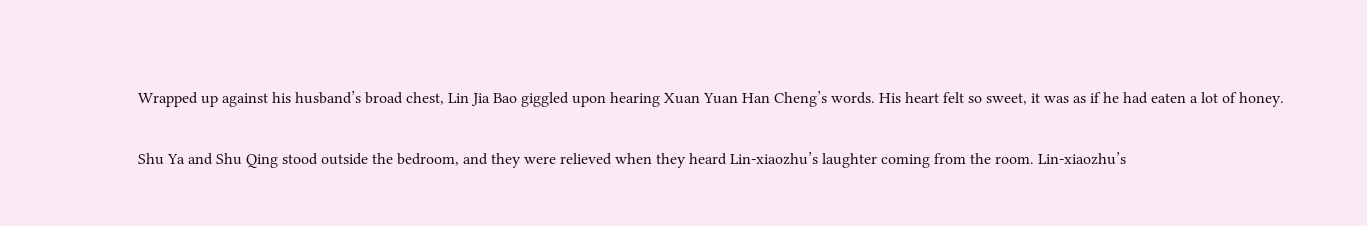Wrapped up against his husband’s broad chest, Lin Jia Bao giggled upon hearing Xuan Yuan Han Cheng’s words. His heart felt so sweet, it was as if he had eaten a lot of honey.

Shu Ya and Shu Qing stood outside the bedroom, and they were relieved when they heard Lin-xiaozhu’s laughter coming from the room. Lin-xiaozhu’s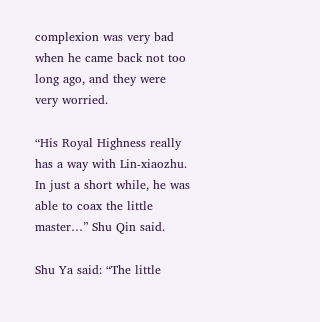complexion was very bad when he came back not too long ago, and they were very worried.

“His Royal Highness really has a way with Lin-xiaozhu. In just a short while, he was able to coax the little master…” Shu Qin said.

Shu Ya said: “The little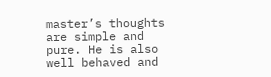master’s thoughts are simple and pure. He is also well behaved and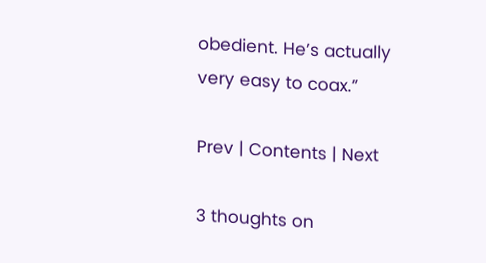obedient. He’s actually very easy to coax.”

Prev | Contents | Next

3 thoughts on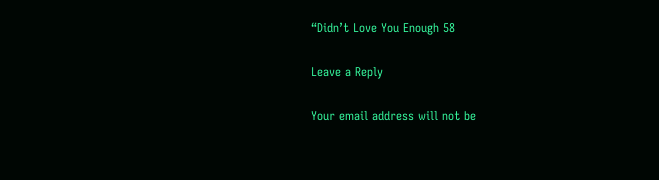“Didn’t Love You Enough 58

Leave a Reply

Your email address will not be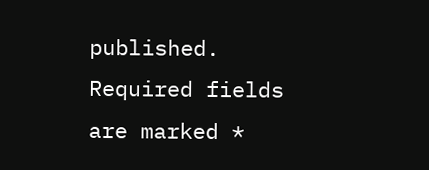published. Required fields are marked *